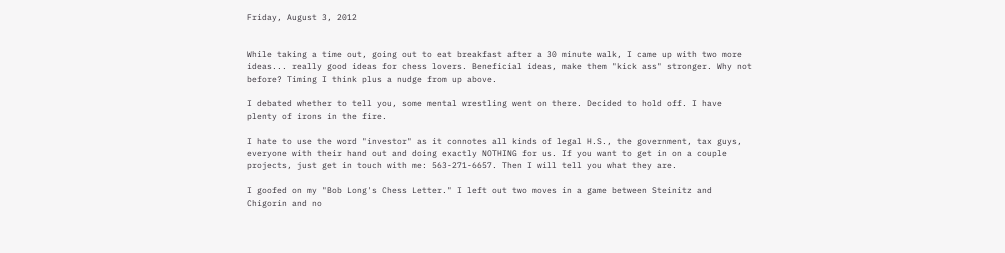Friday, August 3, 2012


While taking a time out, going out to eat breakfast after a 30 minute walk, I came up with two more ideas... really good ideas for chess lovers. Beneficial ideas, make them "kick ass" stronger. Why not before? Timing I think plus a nudge from up above.

I debated whether to tell you, some mental wrestling went on there. Decided to hold off. I have plenty of irons in the fire.

I hate to use the word "investor" as it connotes all kinds of legal H.S., the government, tax guys, everyone with their hand out and doing exactly NOTHING for us. If you want to get in on a couple projects, just get in touch with me: 563-271-6657. Then I will tell you what they are.

I goofed on my "Bob Long's Chess Letter." I left out two moves in a game between Steinitz and Chigorin and no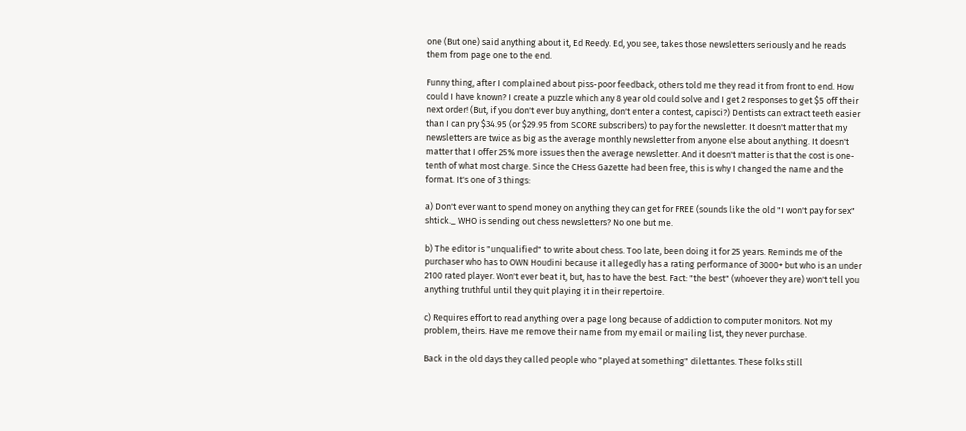one (But one) said anything about it, Ed Reedy. Ed, you see, takes those newsletters seriously and he reads them from page one to the end.

Funny thing, after I complained about piss-poor feedback, others told me they read it from front to end. How could I have known? I create a puzzle which any 8 year old could solve and I get 2 responses to get $5 off their next order! (But, if you don't ever buy anything, don't enter a contest, capisci?) Dentists can extract teeth easier than I can pry $34.95 (or $29.95 from SCORE subscribers) to pay for the newsletter. It doesn't matter that my newsletters are twice as big as the average monthly newsletter from anyone else about anything. It doesn't matter that I offer 25% more issues then the average newsletter. And it doesn't matter is that the cost is one-tenth of what most charge. Since the CHess Gazette had been free, this is why I changed the name and the format. It's one of 3 things:

a) Don't ever want to spend money on anything they can get for FREE (sounds like the old "I won't pay for sex" shtick._ WHO is sending out chess newsletters? No one but me.

b) The editor is "unqualified" to write about chess. Too late, been doing it for 25 years. Reminds me of the purchaser who has to OWN Houdini because it allegedly has a rating performance of 3000+ but who is an under 2100 rated player. Won't ever beat it, but, has to have the best. Fact: "the best" (whoever they are) won't tell you anything truthful until they quit playing it in their repertoire.

c) Requires effort to read anything over a page long because of addiction to computer monitors. Not my problem, theirs. Have me remove their name from my email or mailing list, they never purchase.

Back in the old days they called people who "played at something" dilettantes. These folks still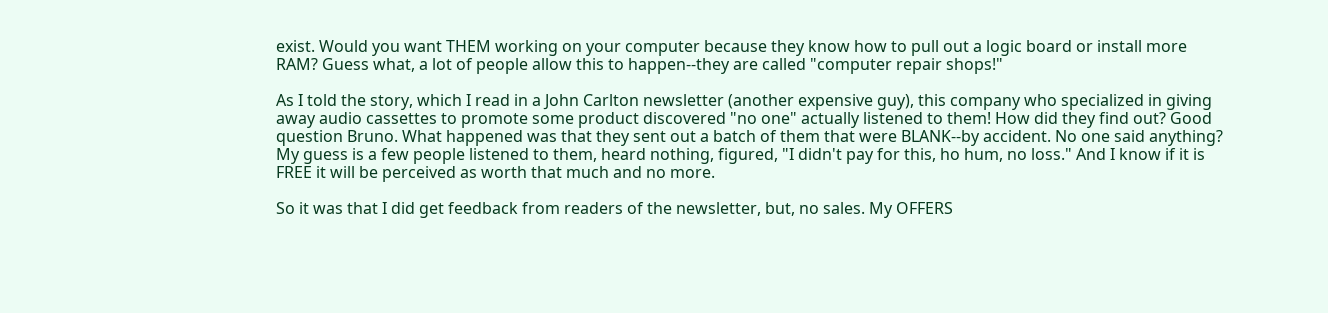exist. Would you want THEM working on your computer because they know how to pull out a logic board or install more RAM? Guess what, a lot of people allow this to happen--they are called "computer repair shops!"

As I told the story, which I read in a John Carlton newsletter (another expensive guy), this company who specialized in giving away audio cassettes to promote some product discovered "no one" actually listened to them! How did they find out? Good question Bruno. What happened was that they sent out a batch of them that were BLANK--by accident. No one said anything? My guess is a few people listened to them, heard nothing, figured, "I didn't pay for this, ho hum, no loss." And I know if it is FREE it will be perceived as worth that much and no more.

So it was that I did get feedback from readers of the newsletter, but, no sales. My OFFERS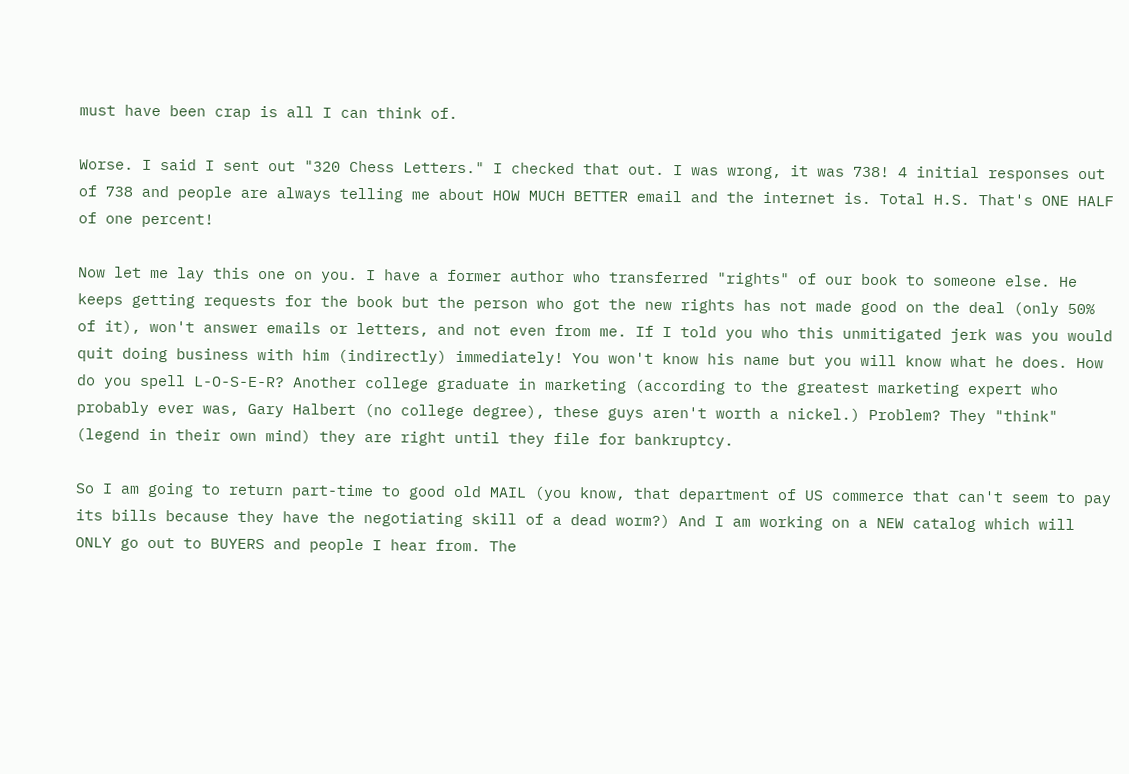must have been crap is all I can think of.

Worse. I said I sent out "320 Chess Letters." I checked that out. I was wrong, it was 738! 4 initial responses out of 738 and people are always telling me about HOW MUCH BETTER email and the internet is. Total H.S. That's ONE HALF of one percent!

Now let me lay this one on you. I have a former author who transferred "rights" of our book to someone else. He keeps getting requests for the book but the person who got the new rights has not made good on the deal (only 50% of it), won't answer emails or letters, and not even from me. If I told you who this unmitigated jerk was you would quit doing business with him (indirectly) immediately! You won't know his name but you will know what he does. How do you spell L-O-S-E-R? Another college graduate in marketing (according to the greatest marketing expert who probably ever was, Gary Halbert (no college degree), these guys aren't worth a nickel.) Problem? They "think" (legend in their own mind) they are right until they file for bankruptcy.

So I am going to return part-time to good old MAIL (you know, that department of US commerce that can't seem to pay its bills because they have the negotiating skill of a dead worm?) And I am working on a NEW catalog which will ONLY go out to BUYERS and people I hear from. The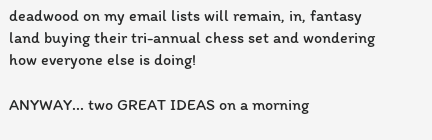deadwood on my email lists will remain, in, fantasy land buying their tri-annual chess set and wondering how everyone else is doing!

ANYWAY... two GREAT IDEAS on a morning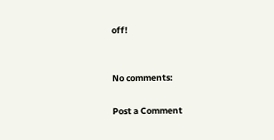off!


No comments:

Post a Comment